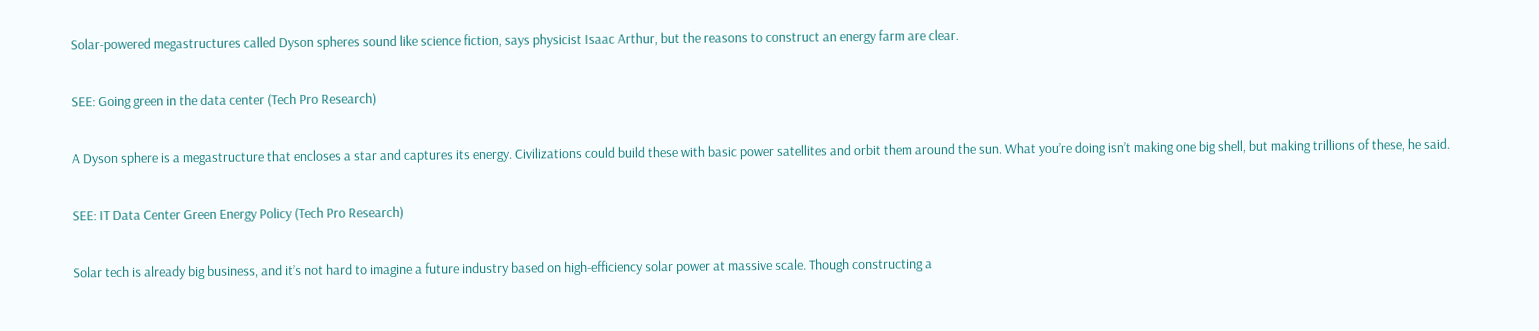Solar-powered megastructures called Dyson spheres sound like science fiction, says physicist Isaac Arthur, but the reasons to construct an energy farm are clear.

SEE: Going green in the data center (Tech Pro Research)

A Dyson sphere is a megastructure that encloses a star and captures its energy. Civilizations could build these with basic power satellites and orbit them around the sun. What you’re doing isn’t making one big shell, but making trillions of these, he said.

SEE: IT Data Center Green Energy Policy (Tech Pro Research)

Solar tech is already big business, and it’s not hard to imagine a future industry based on high-efficiency solar power at massive scale. Though constructing a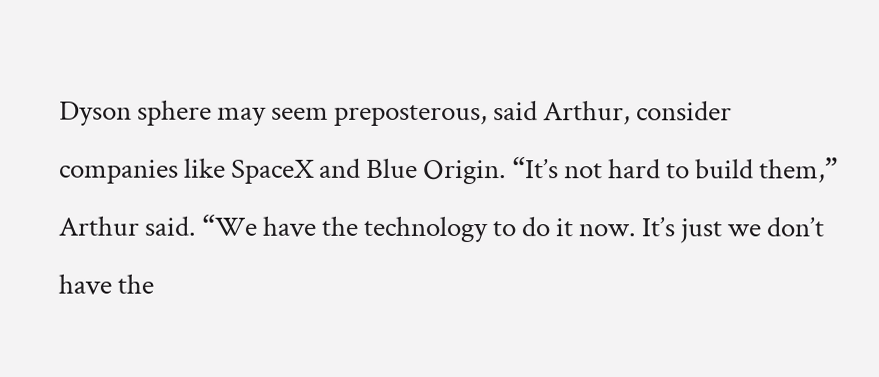Dyson sphere may seem preposterous, said Arthur, consider companies like SpaceX and Blue Origin. “It’s not hard to build them,” Arthur said. “We have the technology to do it now. It’s just we don’t have the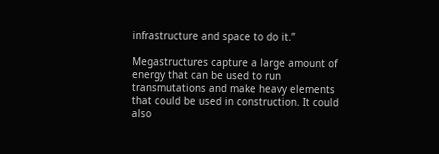infrastructure and space to do it.”

Megastructures capture a large amount of energy that can be used to run transmutations and make heavy elements that could be used in construction. It could also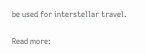be used for interstellar travel.

Read more: